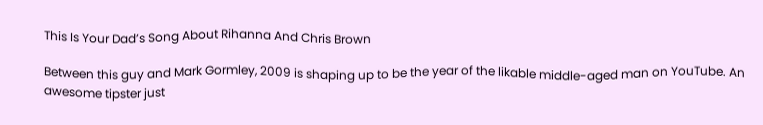This Is Your Dad’s Song About Rihanna And Chris Brown

Between this guy and Mark Gormley, 2009 is shaping up to be the year of the likable middle-aged man on YouTube. An awesome tipster just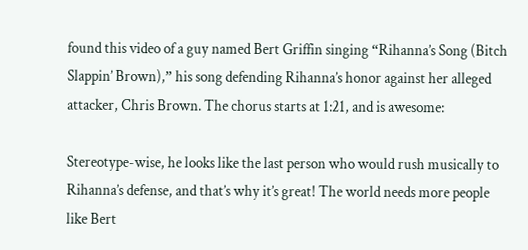found this video of a guy named Bert Griffin singing “Rihanna’s Song (Bitch Slappin’ Brown),” his song defending Rihanna’s honor against her alleged attacker, Chris Brown. The chorus starts at 1:21, and is awesome:

Stereotype-wise, he looks like the last person who would rush musically to Rihanna’s defense, and that’s why it’s great! The world needs more people like Bert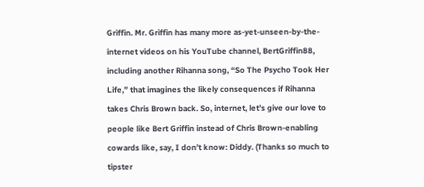Griffin. Mr. Griffin has many more as-yet-unseen-by-the-internet videos on his YouTube channel, BertGriffin88, including another Rihanna song, “So The Psycho Took Her Life,” that imagines the likely consequences if Rihanna takes Chris Brown back. So, internet, let’s give our love to people like Bert Griffin instead of Chris Brown-enabling cowards like, say, I don’t know: Diddy. (Thanks so much to tipster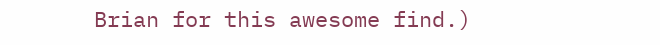Brian for this awesome find.)